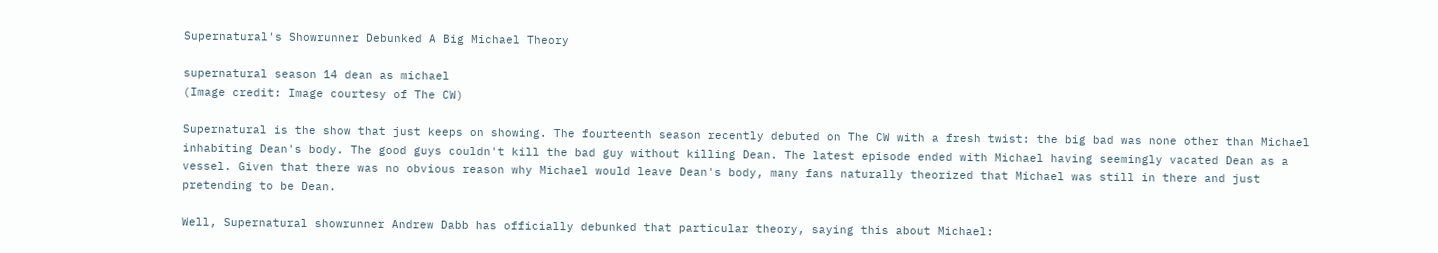Supernatural's Showrunner Debunked A Big Michael Theory

supernatural season 14 dean as michael
(Image credit: Image courtesy of The CW)

Supernatural is the show that just keeps on showing. The fourteenth season recently debuted on The CW with a fresh twist: the big bad was none other than Michael inhabiting Dean's body. The good guys couldn't kill the bad guy without killing Dean. The latest episode ended with Michael having seemingly vacated Dean as a vessel. Given that there was no obvious reason why Michael would leave Dean's body, many fans naturally theorized that Michael was still in there and just pretending to be Dean.

Well, Supernatural showrunner Andrew Dabb has officially debunked that particular theory, saying this about Michael: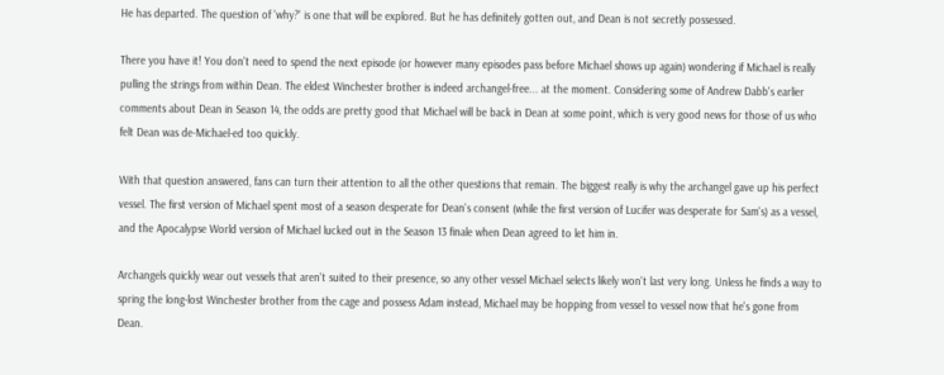He has departed. The question of 'why?' is one that will be explored. But he has definitely gotten out, and Dean is not secretly possessed.

There you have it! You don't need to spend the next episode (or however many episodes pass before Michael shows up again) wondering if Michael is really pulling the strings from within Dean. The eldest Winchester brother is indeed archangel-free... at the moment. Considering some of Andrew Dabb's earlier comments about Dean in Season 14, the odds are pretty good that Michael will be back in Dean at some point, which is very good news for those of us who felt Dean was de-Michael-ed too quickly.

With that question answered, fans can turn their attention to all the other questions that remain. The biggest really is why the archangel gave up his perfect vessel. The first version of Michael spent most of a season desperate for Dean's consent (while the first version of Lucifer was desperate for Sam's) as a vessel, and the Apocalypse World version of Michael lucked out in the Season 13 finale when Dean agreed to let him in.

Archangels quickly wear out vessels that aren't suited to their presence, so any other vessel Michael selects likely won't last very long. Unless he finds a way to spring the long-lost Winchester brother from the cage and possess Adam instead, Michael may be hopping from vessel to vessel now that he's gone from Dean.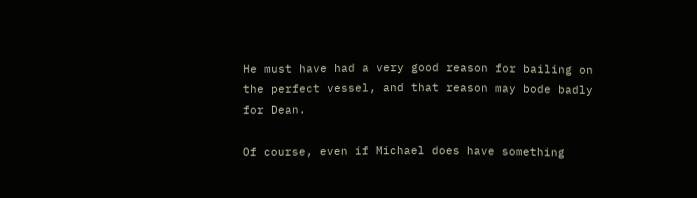He must have had a very good reason for bailing on the perfect vessel, and that reason may bode badly for Dean.

Of course, even if Michael does have something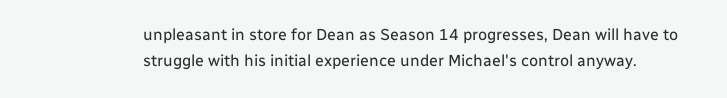unpleasant in store for Dean as Season 14 progresses, Dean will have to struggle with his initial experience under Michael's control anyway.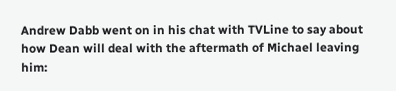Andrew Dabb went on in his chat with TVLine to say about how Dean will deal with the aftermath of Michael leaving him: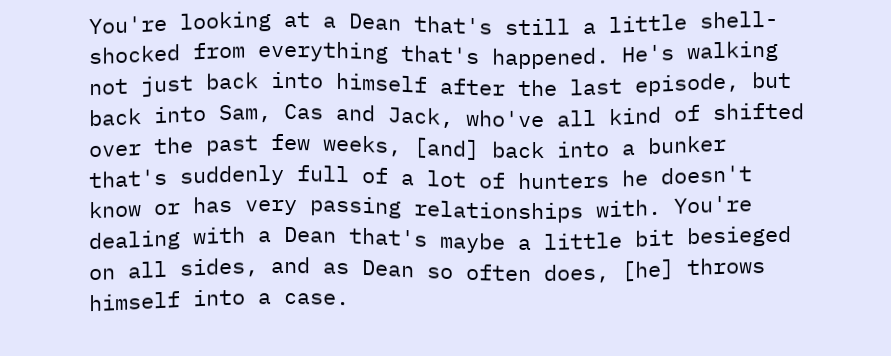You're looking at a Dean that's still a little shell-shocked from everything that's happened. He's walking not just back into himself after the last episode, but back into Sam, Cas and Jack, who've all kind of shifted over the past few weeks, [and] back into a bunker that's suddenly full of a lot of hunters he doesn't know or has very passing relationships with. You're dealing with a Dean that's maybe a little bit besieged on all sides, and as Dean so often does, [he] throws himself into a case.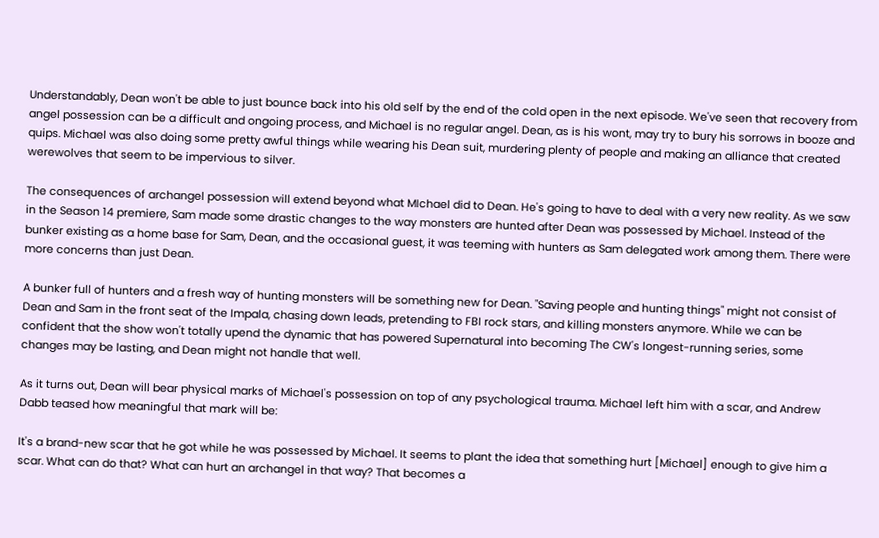Understandably, Dean won't be able to just bounce back into his old self by the end of the cold open in the next episode. We've seen that recovery from angel possession can be a difficult and ongoing process, and Michael is no regular angel. Dean, as is his wont, may try to bury his sorrows in booze and quips. Michael was also doing some pretty awful things while wearing his Dean suit, murdering plenty of people and making an alliance that created werewolves that seem to be impervious to silver.

The consequences of archangel possession will extend beyond what MIchael did to Dean. He's going to have to deal with a very new reality. As we saw in the Season 14 premiere, Sam made some drastic changes to the way monsters are hunted after Dean was possessed by Michael. Instead of the bunker existing as a home base for Sam, Dean, and the occasional guest, it was teeming with hunters as Sam delegated work among them. There were more concerns than just Dean.

A bunker full of hunters and a fresh way of hunting monsters will be something new for Dean. "Saving people and hunting things" might not consist of Dean and Sam in the front seat of the Impala, chasing down leads, pretending to FBI rock stars, and killing monsters anymore. While we can be confident that the show won't totally upend the dynamic that has powered Supernatural into becoming The CW's longest-running series, some changes may be lasting, and Dean might not handle that well.

As it turns out, Dean will bear physical marks of Michael's possession on top of any psychological trauma. Michael left him with a scar, and Andrew Dabb teased how meaningful that mark will be:

It's a brand-new scar that he got while he was possessed by Michael. It seems to plant the idea that something hurt [Michael] enough to give him a scar. What can do that? What can hurt an archangel in that way? That becomes a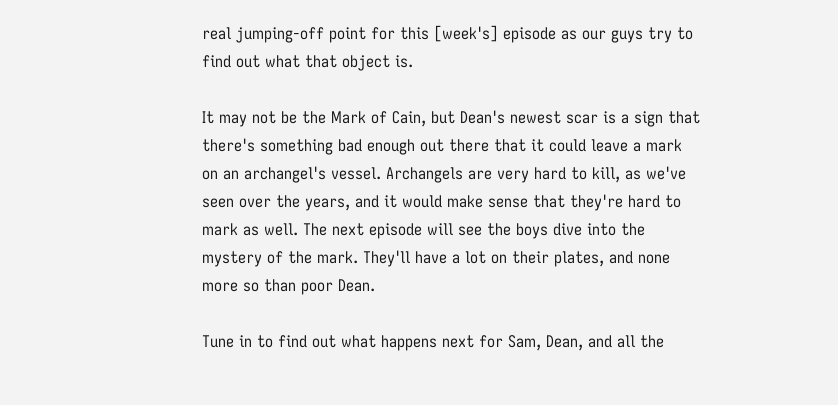real jumping-off point for this [week's] episode as our guys try to find out what that object is.

It may not be the Mark of Cain, but Dean's newest scar is a sign that there's something bad enough out there that it could leave a mark on an archangel's vessel. Archangels are very hard to kill, as we've seen over the years, and it would make sense that they're hard to mark as well. The next episode will see the boys dive into the mystery of the mark. They'll have a lot on their plates, and none more so than poor Dean.

Tune in to find out what happens next for Sam, Dean, and all the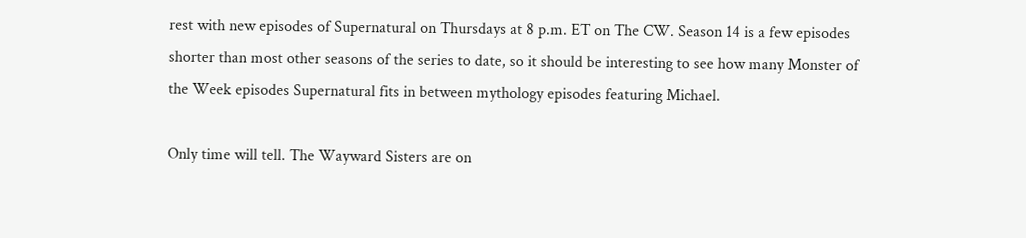rest with new episodes of Supernatural on Thursdays at 8 p.m. ET on The CW. Season 14 is a few episodes shorter than most other seasons of the series to date, so it should be interesting to see how many Monster of the Week episodes Supernatural fits in between mythology episodes featuring Michael.

Only time will tell. The Wayward Sisters are on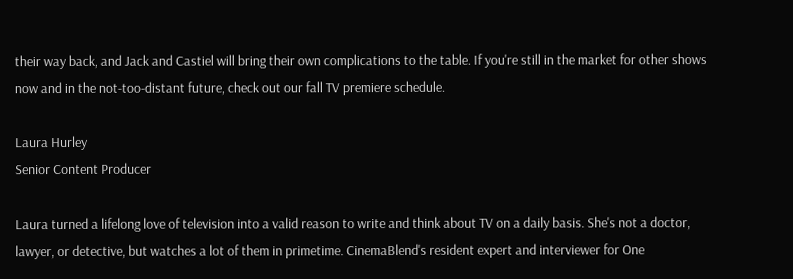their way back, and Jack and Castiel will bring their own complications to the table. If you're still in the market for other shows now and in the not-too-distant future, check out our fall TV premiere schedule.

Laura Hurley
Senior Content Producer

Laura turned a lifelong love of television into a valid reason to write and think about TV on a daily basis. She's not a doctor, lawyer, or detective, but watches a lot of them in primetime. CinemaBlend's resident expert and interviewer for One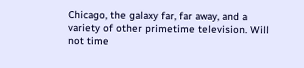Chicago, the galaxy far, far away, and a variety of other primetime television. Will not time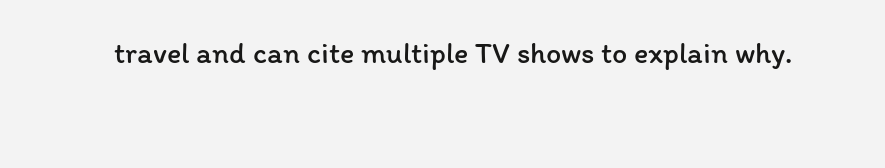travel and can cite multiple TV shows to explain why.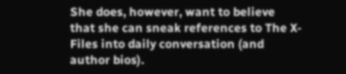She does, however, want to believe that she can sneak references to The X-Files into daily conversation (and author bios).